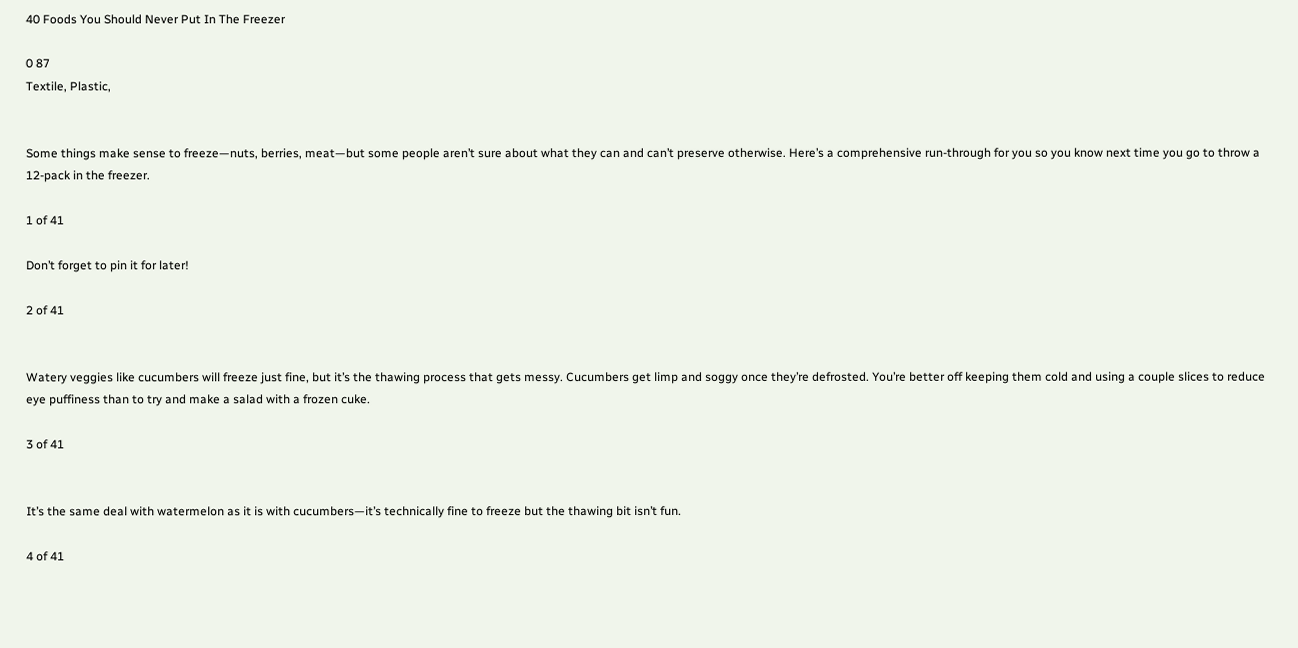40 Foods You Should Never Put In The Freezer

0 87
Textile, Plastic,


Some things make sense to freeze—nuts, berries, meat—but some people aren’t sure about what they can and can’t preserve otherwise. Here’s a comprehensive run-through for you so you know next time you go to throw a 12-pack in the freezer.

1 of 41

Don’t forget to pin it for later!

2 of 41


Watery veggies like cucumbers will freeze just fine, but it’s the thawing process that gets messy. Cucumbers get limp and soggy once they’re defrosted. You’re better off keeping them cold and using a couple slices to reduce eye puffiness than to try and make a salad with a frozen cuke.

3 of 41


It’s the same deal with watermelon as it is with cucumbers—it’s technically fine to freeze but the thawing bit isn’t fun.

4 of 41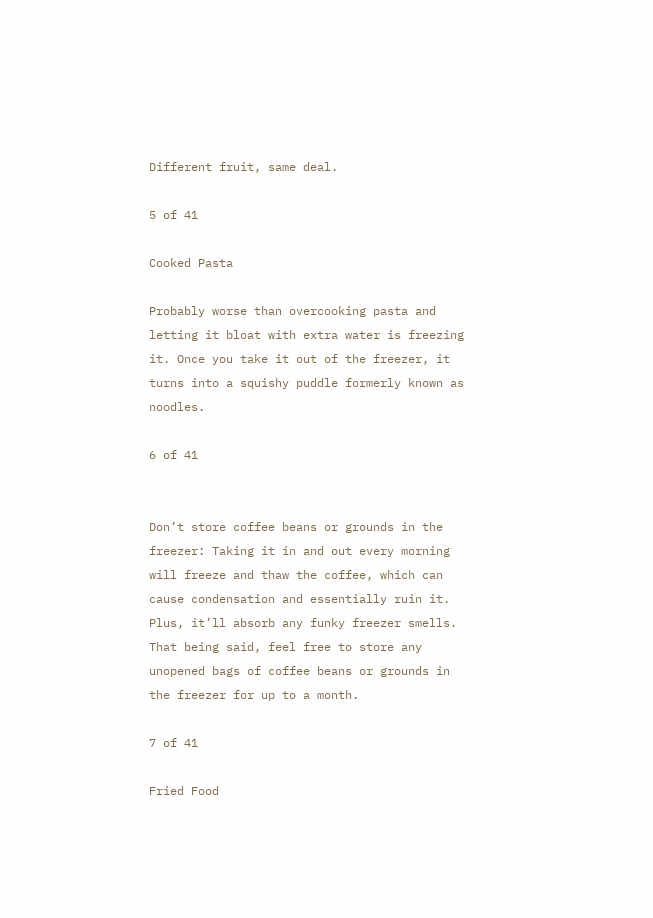Different fruit, same deal.

5 of 41

Cooked Pasta

Probably worse than overcooking pasta and letting it bloat with extra water is freezing it. Once you take it out of the freezer, it turns into a squishy puddle formerly known as noodles.

6 of 41


Don’t store coffee beans or grounds in the freezer: Taking it in and out every morning will freeze and thaw the coffee, which can cause condensation and essentially ruin it. Plus, it’ll absorb any funky freezer smells. That being said, feel free to store any unopened bags of coffee beans or grounds in the freezer for up to a month.

7 of 41

Fried Food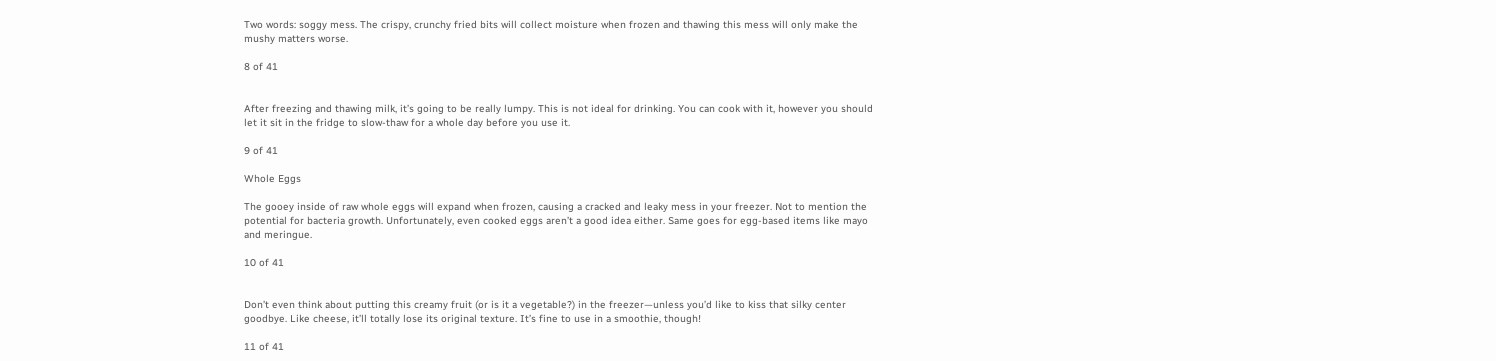Two words: soggy mess. The crispy, crunchy fried bits will collect moisture when frozen and thawing this mess will only make the mushy matters worse.

8 of 41


After freezing and thawing milk, it’s going to be really lumpy. This is not ideal for drinking. You can cook with it, however you should let it sit in the fridge to slow-thaw for a whole day before you use it.

9 of 41

Whole Eggs

The gooey inside of raw whole eggs will expand when frozen, causing a cracked and leaky mess in your freezer. Not to mention the potential for bacteria growth. Unfortunately, even cooked eggs aren’t a good idea either. Same goes for egg-based items like mayo and meringue.

10 of 41


Don’t even think about putting this creamy fruit (or is it a vegetable?) in the freezer—unless you’d like to kiss that silky center goodbye. Like cheese, it’ll totally lose its original texture. It’s fine to use in a smoothie, though!

11 of 41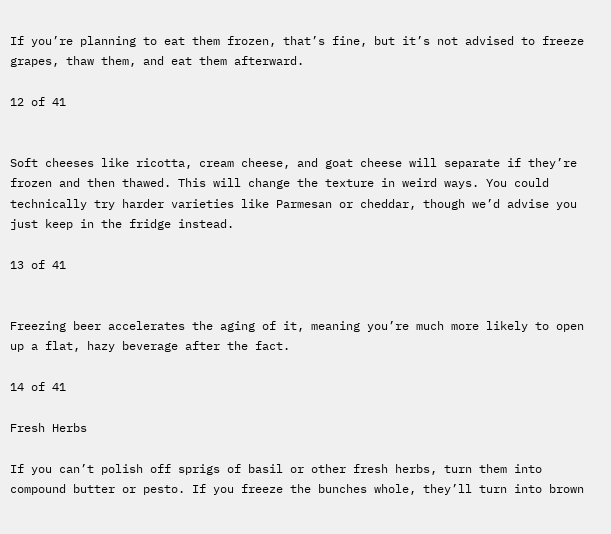If you’re planning to eat them frozen, that’s fine, but it’s not advised to freeze grapes, thaw them, and eat them afterward.

12 of 41


Soft cheeses like ricotta, cream cheese, and goat cheese will separate if they’re frozen and then thawed. This will change the texture in weird ways. You could technically try harder varieties like Parmesan or cheddar, though we’d advise you just keep in the fridge instead.

13 of 41


Freezing beer accelerates the aging of it, meaning you’re much more likely to open up a flat, hazy beverage after the fact.

14 of 41

Fresh Herbs

If you can’t polish off sprigs of basil or other fresh herbs, turn them into compound butter or pesto. If you freeze the bunches whole, they’ll turn into brown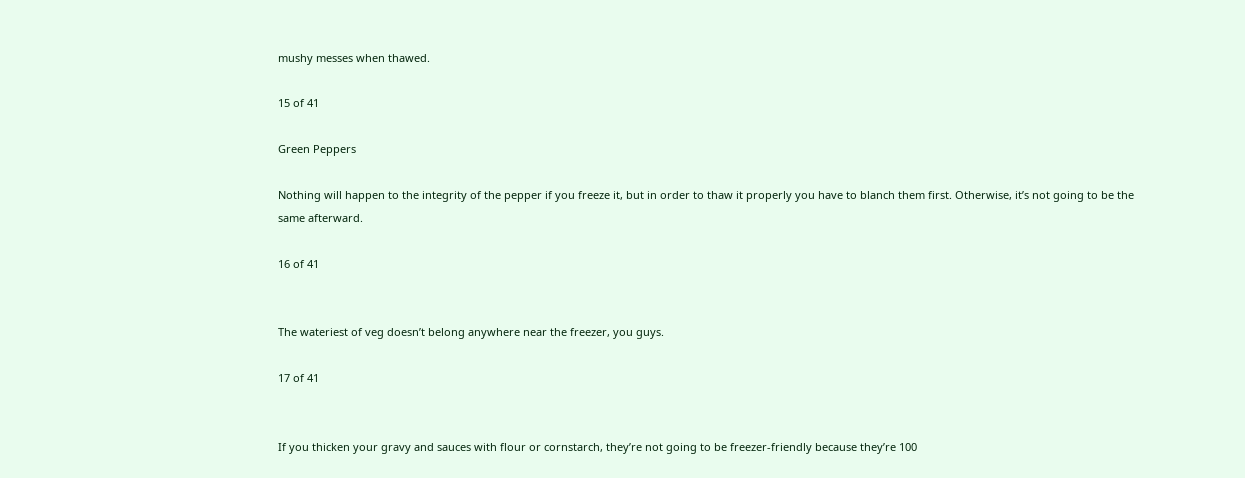mushy messes when thawed.

15 of 41

Green Peppers

Nothing will happen to the integrity of the pepper if you freeze it, but in order to thaw it properly you have to blanch them first. Otherwise, it’s not going to be the same afterward.

16 of 41


The wateriest of veg doesn’t belong anywhere near the freezer, you guys.

17 of 41


If you thicken your gravy and sauces with flour or cornstarch, they’re not going to be freezer-friendly because they’re 100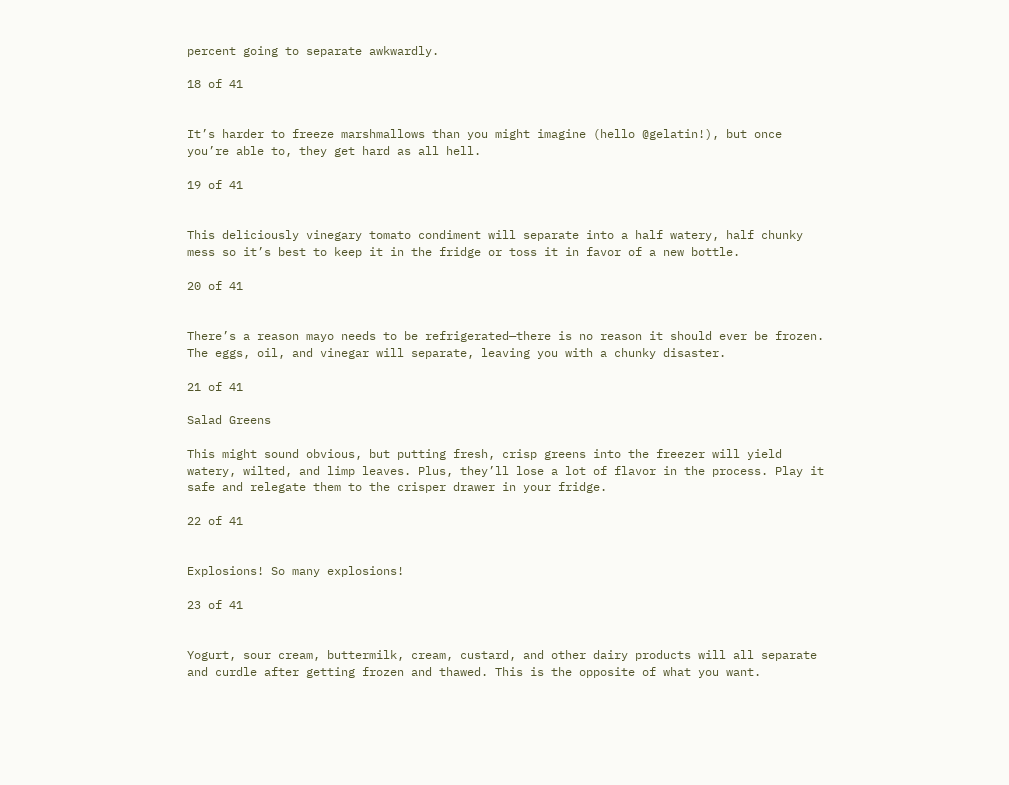percent going to separate awkwardly.

18 of 41


It’s harder to freeze marshmallows than you might imagine (hello @gelatin!), but once you’re able to, they get hard as all hell.

19 of 41


This deliciously vinegary tomato condiment will separate into a half watery, half chunky mess so it’s best to keep it in the fridge or toss it in favor of a new bottle.

20 of 41


There’s a reason mayo needs to be refrigerated—there is no reason it should ever be frozen. The eggs, oil, and vinegar will separate, leaving you with a chunky disaster.

21 of 41

Salad Greens

This might sound obvious, but putting fresh, crisp greens into the freezer will yield watery, wilted, and limp leaves. Plus, they’ll lose a lot of flavor in the process. Play it safe and relegate them to the crisper drawer in your fridge.

22 of 41


Explosions! So many explosions!

23 of 41


Yogurt, sour cream, buttermilk, cream, custard, and other dairy products will all separate and curdle after getting frozen and thawed. This is the opposite of what you want.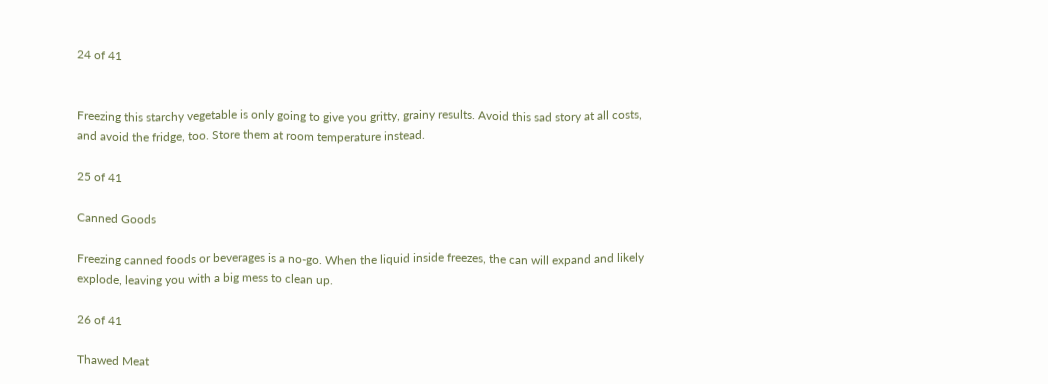24 of 41


Freezing this starchy vegetable is only going to give you gritty, grainy results. Avoid this sad story at all costs, and avoid the fridge, too. Store them at room temperature instead.

25 of 41

Canned Goods

Freezing canned foods or beverages is a no-go. When the liquid inside freezes, the can will expand and likely explode, leaving you with a big mess to clean up.

26 of 41

Thawed Meat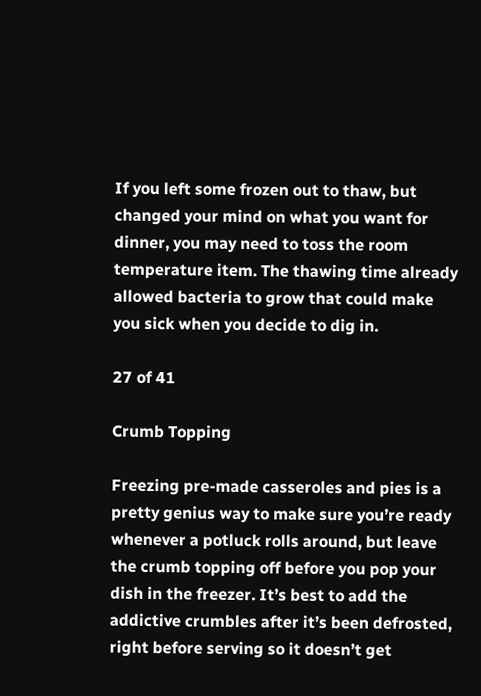If you left some frozen out to thaw, but changed your mind on what you want for dinner, you may need to toss the room temperature item. The thawing time already allowed bacteria to grow that could make you sick when you decide to dig in.

27 of 41

Crumb Topping

Freezing pre-made casseroles and pies is a pretty genius way to make sure you’re ready whenever a potluck rolls around, but leave the crumb topping off before you pop your dish in the freezer. It’s best to add the addictive crumbles after it’s been defrosted, right before serving so it doesn’t get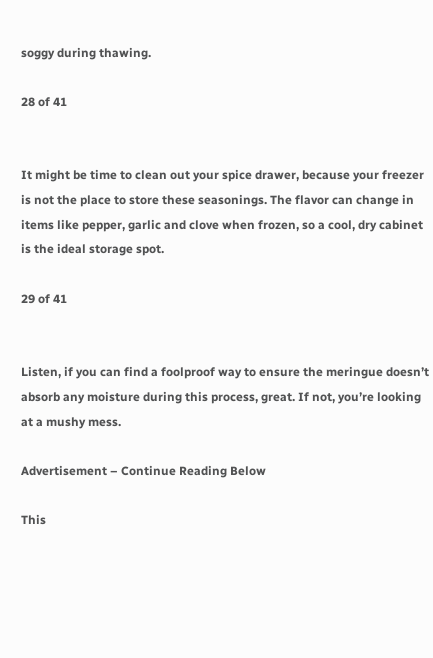soggy during thawing.

28 of 41


It might be time to clean out your spice drawer, because your freezer is not the place to store these seasonings. The flavor can change in items like pepper, garlic and clove when frozen, so a cool, dry cabinet is the ideal storage spot.

29 of 41


Listen, if you can find a foolproof way to ensure the meringue doesn’t absorb any moisture during this process, great. If not, you’re looking at a mushy mess.

Advertisement – Continue Reading Below

This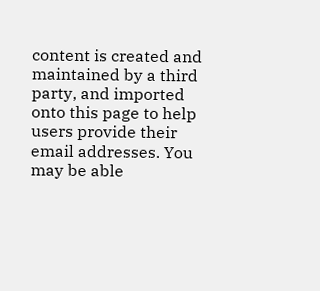content is created and maintained by a third party, and imported onto this page to help users provide their email addresses. You may be able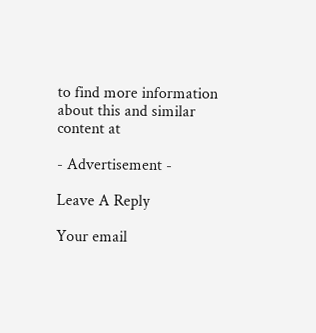to find more information about this and similar content at

- Advertisement -

Leave A Reply

Your email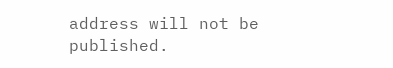address will not be published.